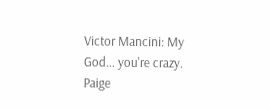Victor Mancini: My God... you're crazy.
Paige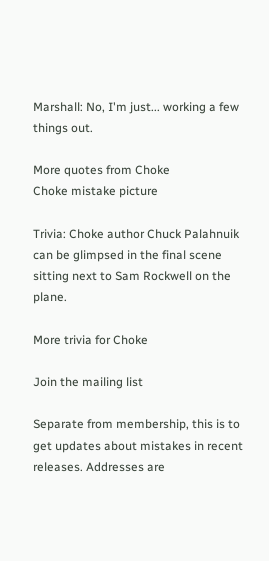Marshall: No, I'm just... working a few things out.

More quotes from Choke
Choke mistake picture

Trivia: Choke author Chuck Palahnuik can be glimpsed in the final scene sitting next to Sam Rockwell on the plane.

More trivia for Choke

Join the mailing list

Separate from membership, this is to get updates about mistakes in recent releases. Addresses are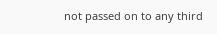not passed on to any third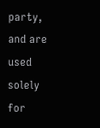party, and are used solely for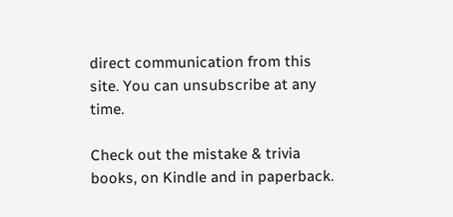direct communication from this site. You can unsubscribe at any time.

Check out the mistake & trivia books, on Kindle and in paperback.